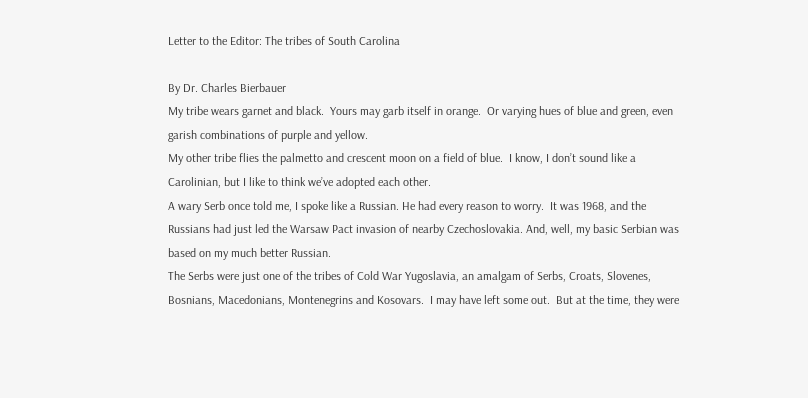Letter to the Editor: The tribes of South Carolina

By Dr. Charles Bierbauer
My tribe wears garnet and black.  Yours may garb itself in orange.  Or varying hues of blue and green, even garish combinations of purple and yellow.
My other tribe flies the palmetto and crescent moon on a field of blue.  I know, I don’t sound like a Carolinian, but I like to think we’ve adopted each other.
A wary Serb once told me, I spoke like a Russian. He had every reason to worry.  It was 1968, and the Russians had just led the Warsaw Pact invasion of nearby Czechoslovakia. And, well, my basic Serbian was based on my much better Russian.
The Serbs were just one of the tribes of Cold War Yugoslavia, an amalgam of Serbs, Croats, Slovenes, Bosnians, Macedonians, Montenegrins and Kosovars.  I may have left some out.  But at the time, they were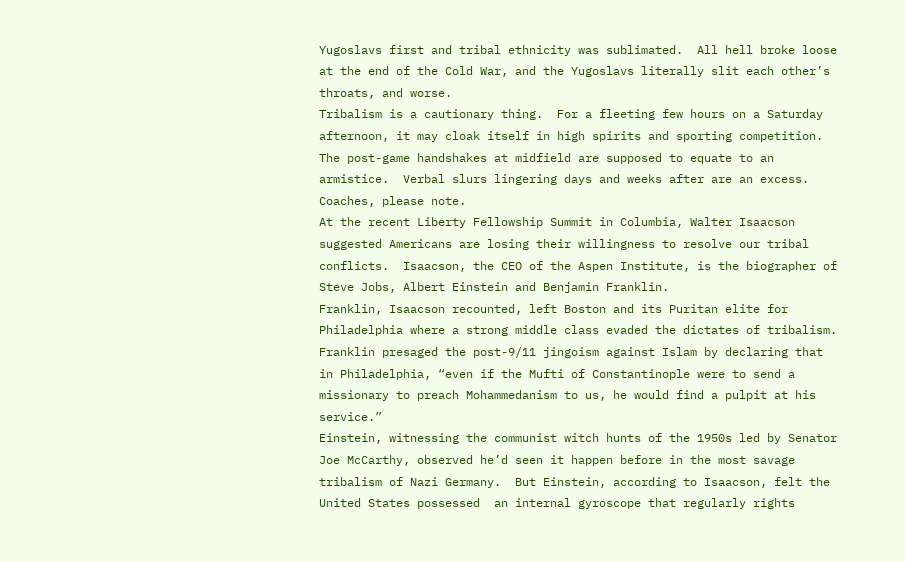Yugoslavs first and tribal ethnicity was sublimated.  All hell broke loose at the end of the Cold War, and the Yugoslavs literally slit each other’s throats, and worse.
Tribalism is a cautionary thing.  For a fleeting few hours on a Saturday afternoon, it may cloak itself in high spirits and sporting competition.  The post-game handshakes at midfield are supposed to equate to an armistice.  Verbal slurs lingering days and weeks after are an excess.  Coaches, please note.
At the recent Liberty Fellowship Summit in Columbia, Walter Isaacson suggested Americans are losing their willingness to resolve our tribal conflicts.  Isaacson, the CEO of the Aspen Institute, is the biographer of Steve Jobs, Albert Einstein and Benjamin Franklin.
Franklin, Isaacson recounted, left Boston and its Puritan elite for Philadelphia where a strong middle class evaded the dictates of tribalism.  Franklin presaged the post-9/11 jingoism against Islam by declaring that in Philadelphia, “even if the Mufti of Constantinople were to send a missionary to preach Mohammedanism to us, he would find a pulpit at his service.”
Einstein, witnessing the communist witch hunts of the 1950s led by Senator Joe McCarthy, observed he’d seen it happen before in the most savage tribalism of Nazi Germany.  But Einstein, according to Isaacson, felt the United States possessed  an internal gyroscope that regularly rights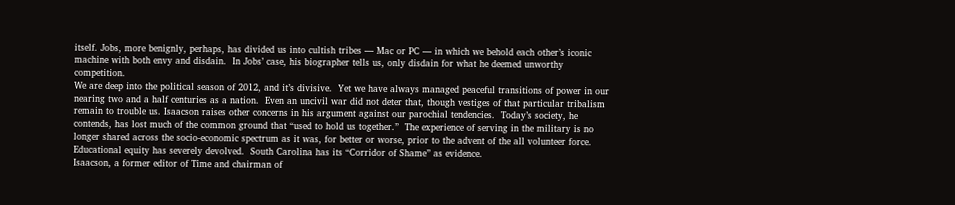itself. Jobs, more benignly, perhaps, has divided us into cultish tribes — Mac or PC — in which we behold each other’s iconic machine with both envy and disdain.  In Jobs’ case, his biographer tells us, only disdain for what he deemed unworthy competition.
We are deep into the political season of 2012, and it’s divisive.  Yet we have always managed peaceful transitions of power in our nearing two and a half centuries as a nation.  Even an uncivil war did not deter that, though vestiges of that particular tribalism remain to trouble us. Isaacson raises other concerns in his argument against our parochial tendencies.  Today’s society, he contends, has lost much of the common ground that “used to hold us together.”  The experience of serving in the military is no longer shared across the socio-economic spectrum as it was, for better or worse, prior to the advent of the all volunteer force.  Educational equity has severely devolved.  South Carolina has its “Corridor of Shame” as evidence.
Isaacson, a former editor of Time and chairman of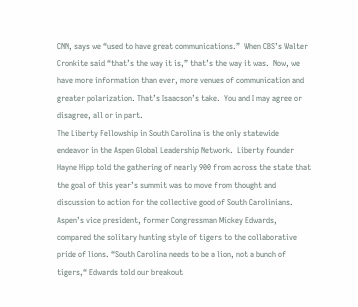CNN, says we “used to have great communications.”  When CBS’s Walter Cronkite said “that’s the way it is,” that’s the way it was.  Now, we have more information than ever, more venues of communication and greater polarization. That’s Isaacson’s take.  You and I may agree or disagree, all or in part.
The Liberty Fellowship in South Carolina is the only statewide endeavor in the Aspen Global Leadership Network.  Liberty founder Hayne Hipp told the gathering of nearly 900 from across the state that the goal of this year’s summit was to move from thought and discussion to action for the collective good of South Carolinians. Aspen’s vice president, former Congressman Mickey Edwards, compared the solitary hunting style of tigers to the collaborative pride of lions. “South Carolina needs to be a lion, not a bunch of tigers,“ Edwards told our breakout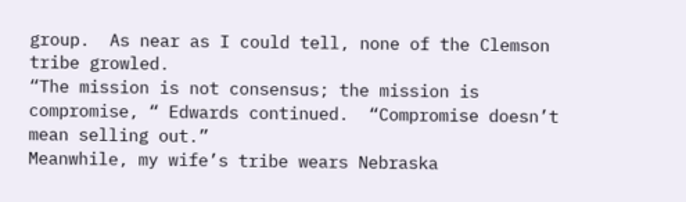group.  As near as I could tell, none of the Clemson tribe growled.
“The mission is not consensus; the mission is compromise, “ Edwards continued.  “Compromise doesn’t mean selling out.”
Meanwhile, my wife’s tribe wears Nebraska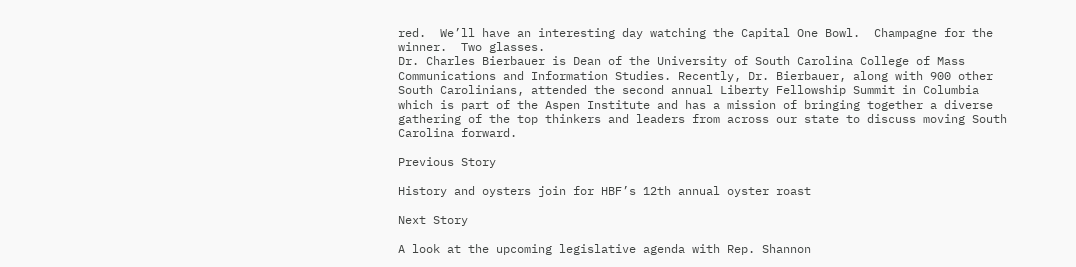red.  We’ll have an interesting day watching the Capital One Bowl.  Champagne for the winner.  Two glasses.
Dr. Charles Bierbauer is Dean of the University of South Carolina College of Mass Communications and Information Studies. Recently, Dr. Bierbauer, along with 900 other South Carolinians, attended the second annual Liberty Fellowship Summit in Columbia which is part of the Aspen Institute and has a mission of bringing together a diverse gathering of the top thinkers and leaders from across our state to discuss moving South Carolina forward.

Previous Story

History and oysters join for HBF’s 12th annual oyster roast

Next Story

A look at the upcoming legislative agenda with Rep. Shannon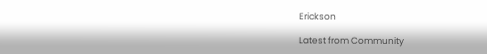Erickson

Latest from Community